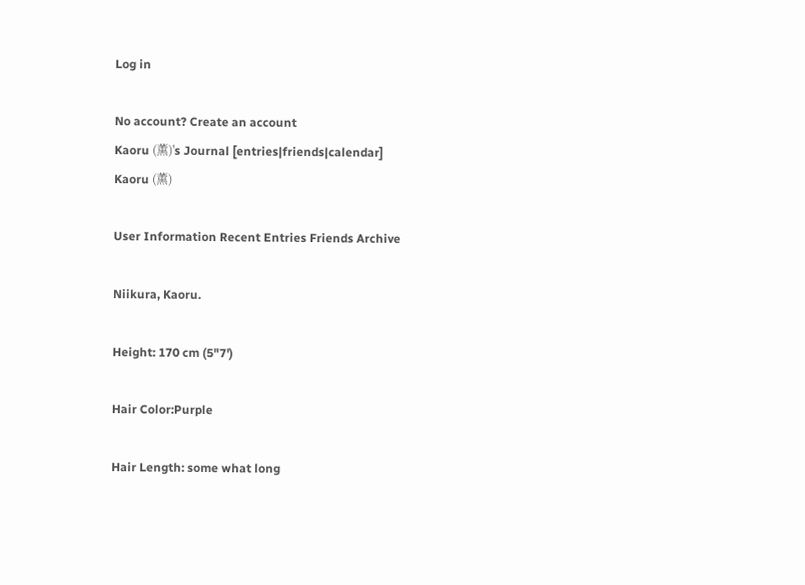Log in

No account? Create an account
Kaoru (薫)'s Journal [entries|friends|calendar]
Kaoru (薫)

User Information Recent Entries Friends Archive

Niikura, Kaoru.

Height: 170 cm (5"7')

Hair Color:Purple

Hair Length: some what long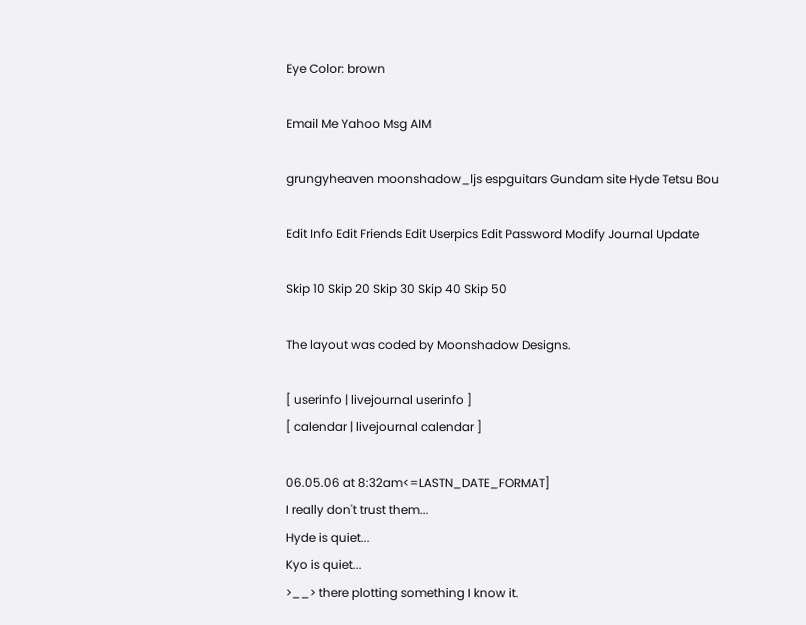Eye Color: brown

Email Me Yahoo Msg AIM

grungyheaven moonshadow_ljs espguitars Gundam site Hyde Tetsu Bou

Edit Info Edit Friends Edit Userpics Edit Password Modify Journal Update

Skip 10 Skip 20 Skip 30 Skip 40 Skip 50

The layout was coded by Moonshadow Designs.

[ userinfo | livejournal userinfo ]
[ calendar | livejournal calendar ]

06.05.06 at 8:32am<=LASTN_DATE_FORMAT]
I really don't trust them...
Hyde is quiet...
Kyo is quiet...
>__> there plotting something I know it.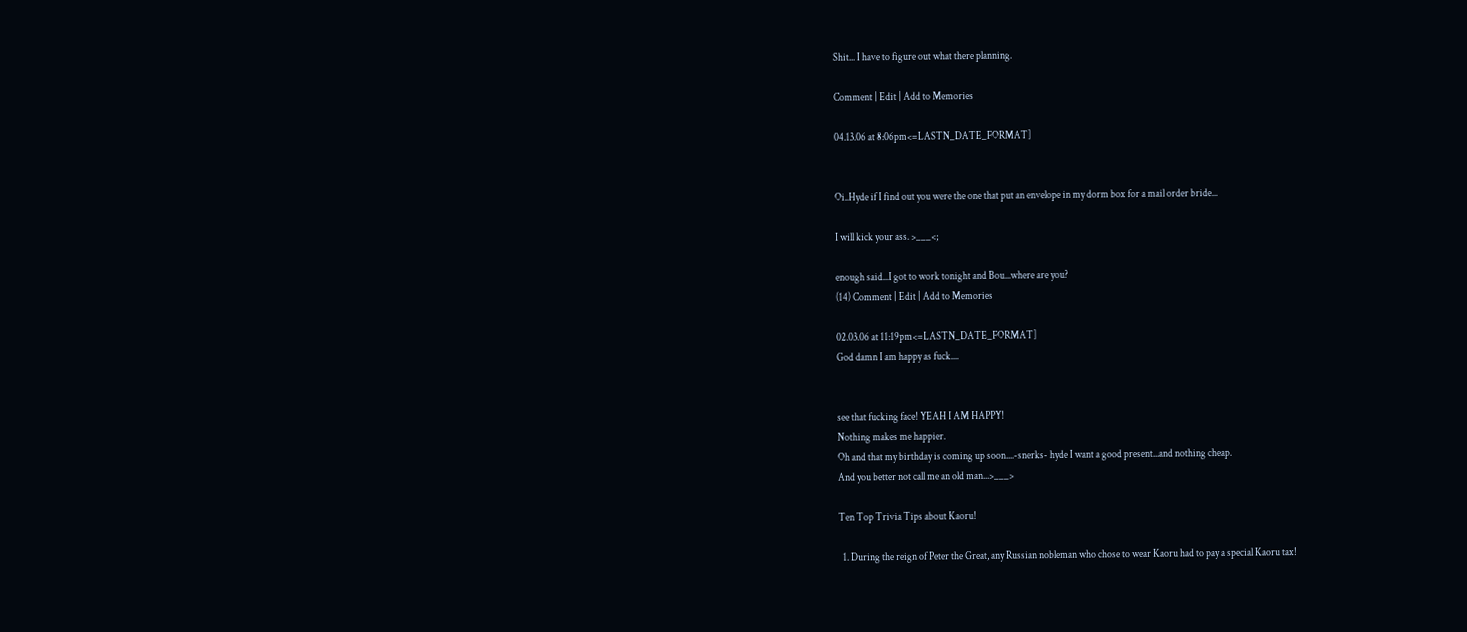Shit... I have to figure out what there planning.

Comment | Edit | Add to Memories

04.13.06 at 8:06pm<=LASTN_DATE_FORMAT]


Oi..Hyde if I find out you were the one that put an envelope in my dorm box for a mail order bride...

I will kick your ass. >___<;

enough said...I got to work tonight and Bou...where are you?
(14) Comment | Edit | Add to Memories

02.03.06 at 11:19pm<=LASTN_DATE_FORMAT]
God damn I am happy as fuck....


see that fucking face! YEAH I AM HAPPY!
Nothing makes me happier.
Oh and that my birthday is coming up soon....-snerks- hyde I want a good present...and nothing cheap.
And you better not call me an old man...>___>

Ten Top Trivia Tips about Kaoru!

  1. During the reign of Peter the Great, any Russian nobleman who chose to wear Kaoru had to pay a special Kaoru tax!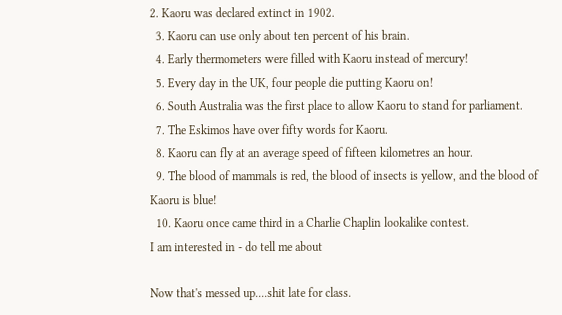2. Kaoru was declared extinct in 1902.
  3. Kaoru can use only about ten percent of his brain.
  4. Early thermometers were filled with Kaoru instead of mercury!
  5. Every day in the UK, four people die putting Kaoru on!
  6. South Australia was the first place to allow Kaoru to stand for parliament.
  7. The Eskimos have over fifty words for Kaoru.
  8. Kaoru can fly at an average speed of fifteen kilometres an hour.
  9. The blood of mammals is red, the blood of insects is yellow, and the blood of Kaoru is blue!
  10. Kaoru once came third in a Charlie Chaplin lookalike contest.
I am interested in - do tell me about

Now that's messed up....shit late for class.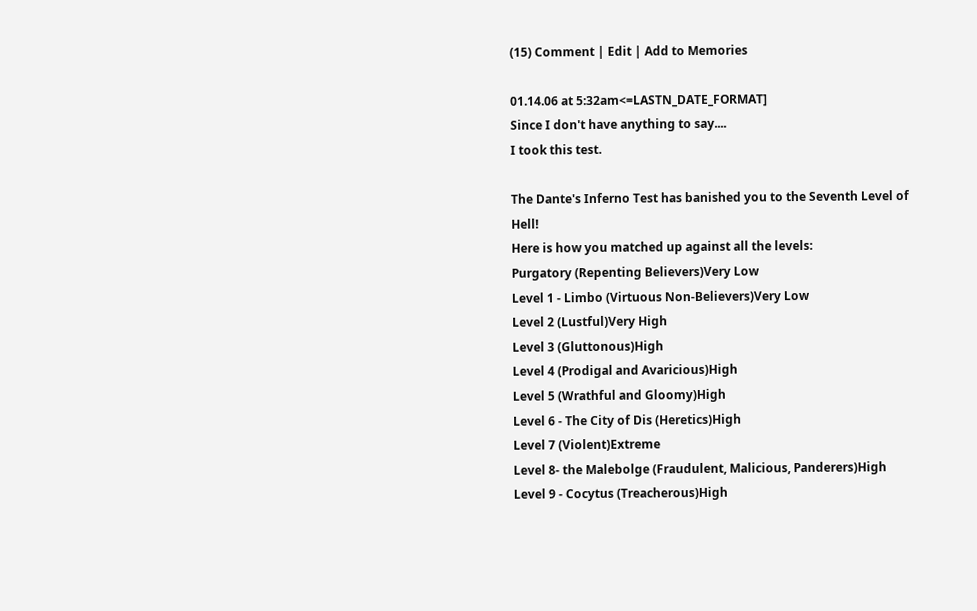(15) Comment | Edit | Add to Memories

01.14.06 at 5:32am<=LASTN_DATE_FORMAT]
Since I don't have anything to say....
I took this test.

The Dante's Inferno Test has banished you to the Seventh Level of Hell!
Here is how you matched up against all the levels:
Purgatory (Repenting Believers)Very Low
Level 1 - Limbo (Virtuous Non-Believers)Very Low
Level 2 (Lustful)Very High
Level 3 (Gluttonous)High
Level 4 (Prodigal and Avaricious)High
Level 5 (Wrathful and Gloomy)High
Level 6 - The City of Dis (Heretics)High
Level 7 (Violent)Extreme
Level 8- the Malebolge (Fraudulent, Malicious, Panderers)High
Level 9 - Cocytus (Treacherous)High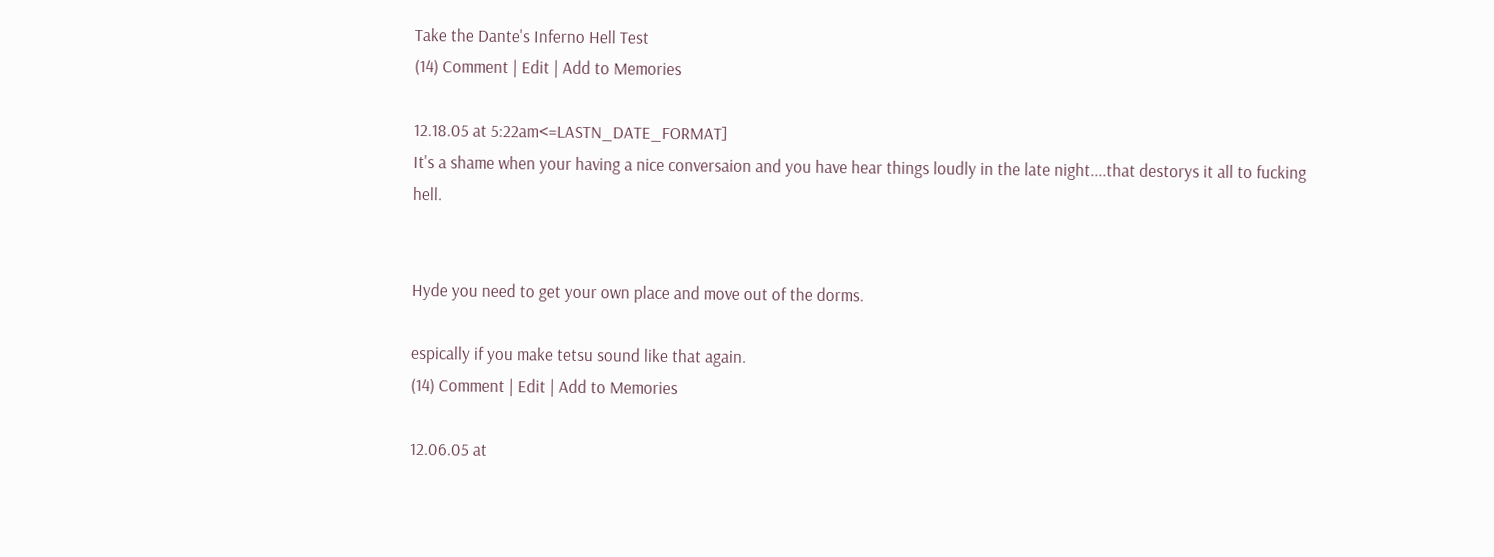Take the Dante's Inferno Hell Test
(14) Comment | Edit | Add to Memories

12.18.05 at 5:22am<=LASTN_DATE_FORMAT]
It's a shame when your having a nice conversaion and you have hear things loudly in the late night....that destorys it all to fucking hell.


Hyde you need to get your own place and move out of the dorms.

espically if you make tetsu sound like that again.
(14) Comment | Edit | Add to Memories

12.06.05 at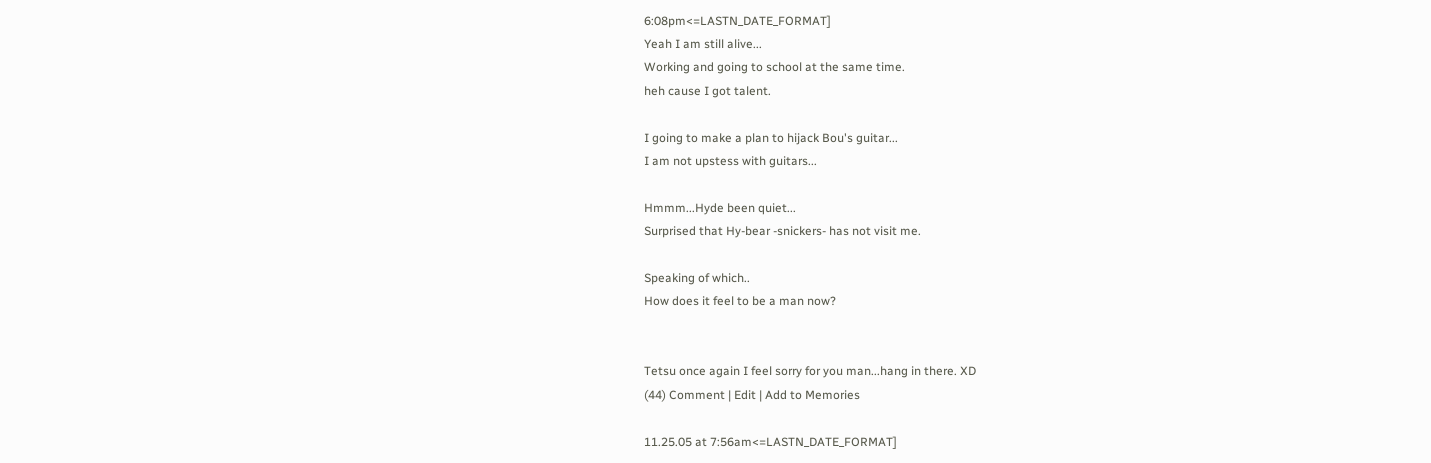6:08pm<=LASTN_DATE_FORMAT]
Yeah I am still alive...
Working and going to school at the same time.
heh cause I got talent.

I going to make a plan to hijack Bou's guitar...
I am not upstess with guitars...

Hmmm...Hyde been quiet...
Surprised that Hy-bear -snickers- has not visit me.

Speaking of which..
How does it feel to be a man now?


Tetsu once again I feel sorry for you man...hang in there. XD
(44) Comment | Edit | Add to Memories

11.25.05 at 7:56am<=LASTN_DATE_FORMAT]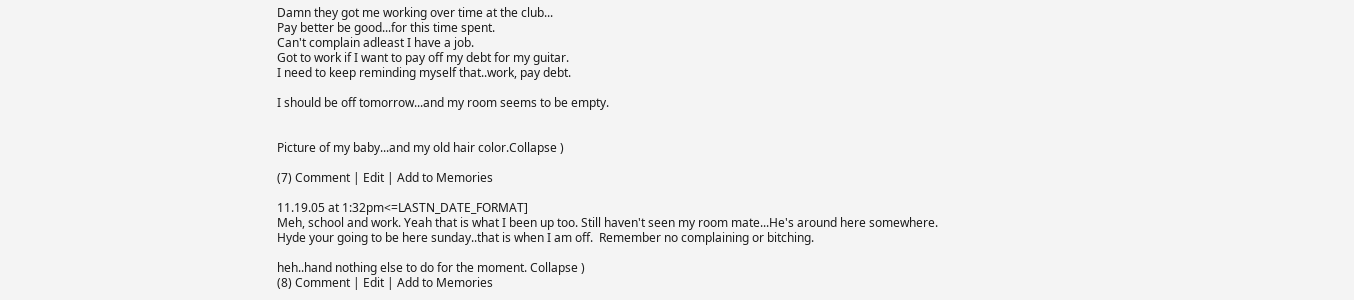Damn they got me working over time at the club...
Pay better be good...for this time spent.
Can't complain adleast I have a job.
Got to work if I want to pay off my debt for my guitar.
I need to keep reminding myself that..work, pay debt.

I should be off tomorrow...and my room seems to be empty.


Picture of my baby...and my old hair color.Collapse )

(7) Comment | Edit | Add to Memories

11.19.05 at 1:32pm<=LASTN_DATE_FORMAT]
Meh, school and work. Yeah that is what I been up too. Still haven't seen my room mate...He's around here somewhere.
Hyde your going to be here sunday..that is when I am off.  Remember no complaining or bitching.

heh..hand nothing else to do for the moment. Collapse )
(8) Comment | Edit | Add to Memories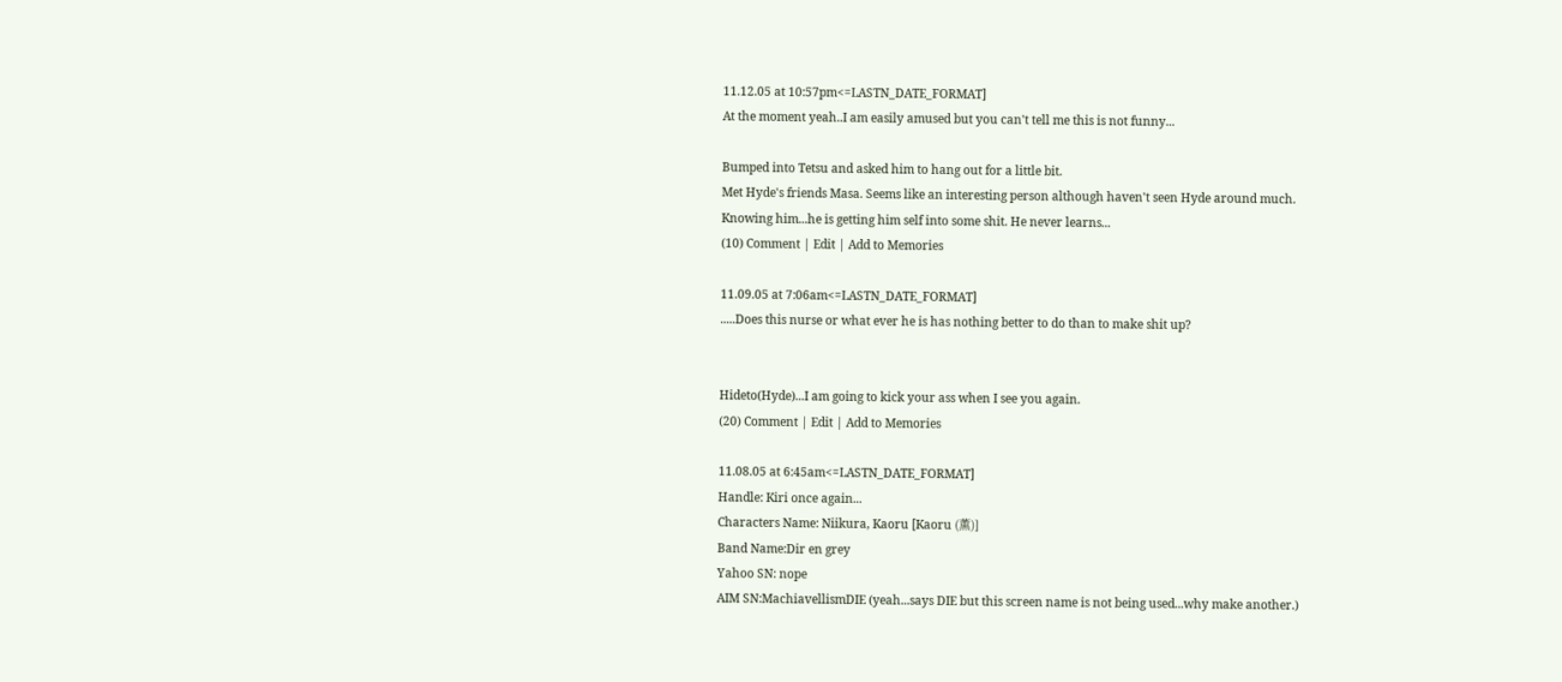11.12.05 at 10:57pm<=LASTN_DATE_FORMAT]
At the moment yeah..I am easily amused but you can't tell me this is not funny...

Bumped into Tetsu and asked him to hang out for a little bit.
Met Hyde's friends Masa. Seems like an interesting person although haven't seen Hyde around much.
Knowing him...he is getting him self into some shit. He never learns...
(10) Comment | Edit | Add to Memories

11.09.05 at 7:06am<=LASTN_DATE_FORMAT]
.....Does this nurse or what ever he is has nothing better to do than to make shit up?


Hideto(Hyde)...I am going to kick your ass when I see you again.
(20) Comment | Edit | Add to Memories

11.08.05 at 6:45am<=LASTN_DATE_FORMAT]
Handle: Kiri once again...
Characters Name: Niikura, Kaoru [Kaoru (薫)]
Band Name:Dir en grey
Yahoo SN: nope
AIM SN:MachiavellismDIE (yeah...says DIE but this screen name is not being used...why make another.)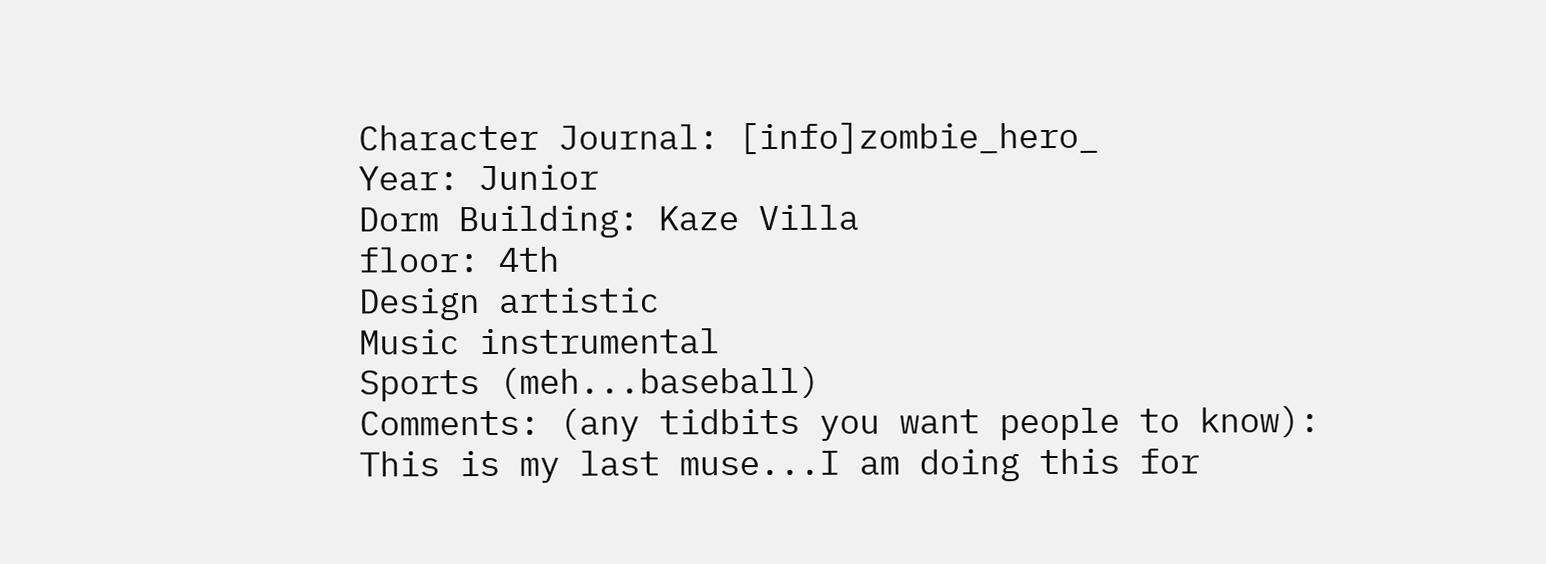Character Journal: [info]zombie_hero_
Year: Junior
Dorm Building: Kaze Villa
floor: 4th
Design artistic
Music instrumental
Sports (meh...baseball)
Comments: (any tidbits you want people to know):
This is my last muse...I am doing this for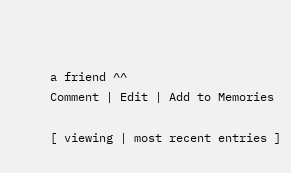a friend ^^
Comment | Edit | Add to Memories

[ viewing | most recent entries ]